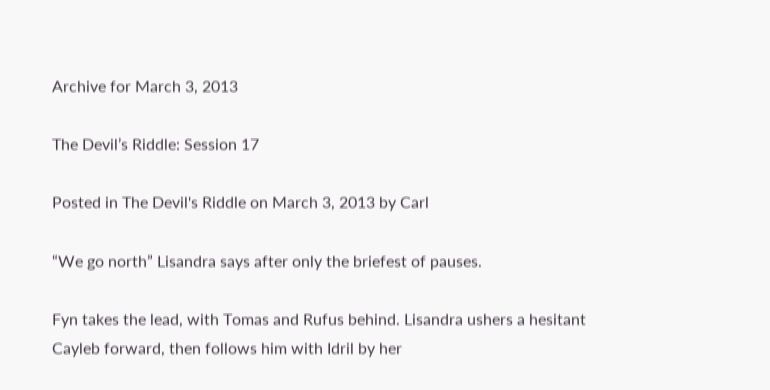Archive for March 3, 2013

The Devil’s Riddle: Session 17

Posted in The Devil's Riddle on March 3, 2013 by Carl

“We go north” Lisandra says after only the briefest of pauses.

Fyn takes the lead, with Tomas and Rufus behind. Lisandra ushers a hesitant Cayleb forward, then follows him with Idril by her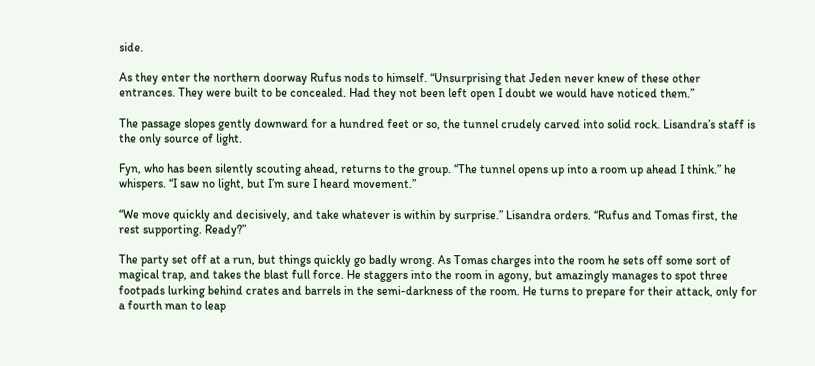side.

As they enter the northern doorway Rufus nods to himself. “Unsurprising that Jeden never knew of these other entrances. They were built to be concealed. Had they not been left open I doubt we would have noticed them.”

The passage slopes gently downward for a hundred feet or so, the tunnel crudely carved into solid rock. Lisandra’s staff is the only source of light.

Fyn, who has been silently scouting ahead, returns to the group. “The tunnel opens up into a room up ahead I think.” he whispers. “I saw no light, but I’m sure I heard movement.”

“We move quickly and decisively, and take whatever is within by surprise.” Lisandra orders. “Rufus and Tomas first, the rest supporting. Ready?”

The party set off at a run, but things quickly go badly wrong. As Tomas charges into the room he sets off some sort of magical trap, and takes the blast full force. He staggers into the room in agony, but amazingly manages to spot three footpads lurking behind crates and barrels in the semi-darkness of the room. He turns to prepare for their attack, only for a fourth man to leap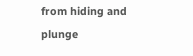from hiding and plunge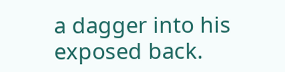a dagger into his exposed back.